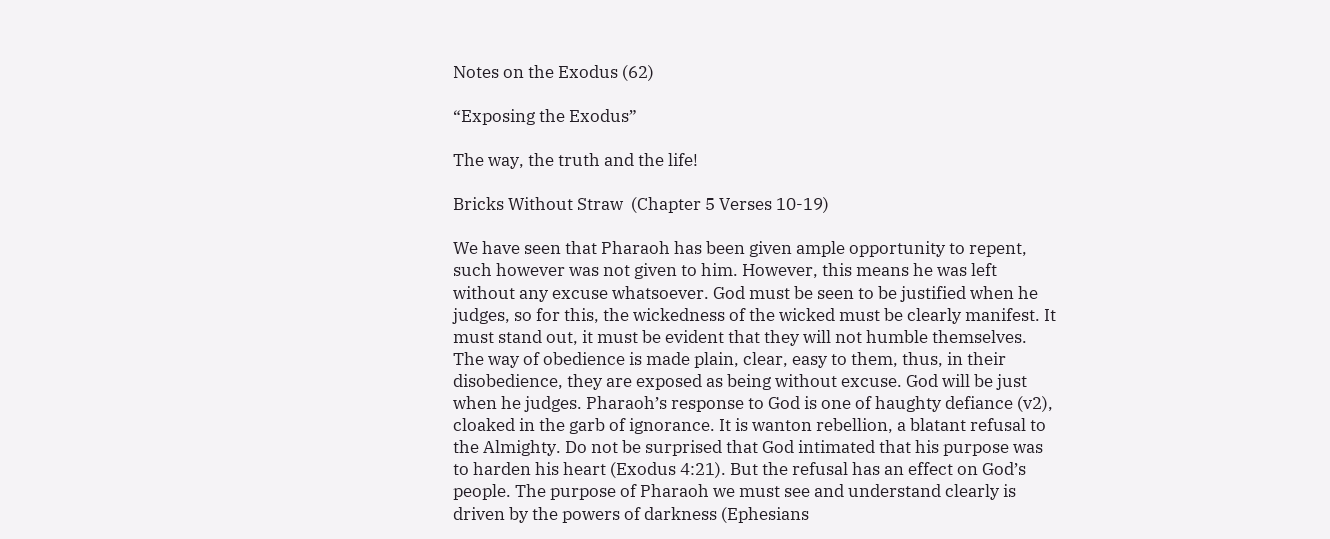Notes on the Exodus (62)

“Exposing the Exodus”

The way, the truth and the life!

Bricks Without Straw  (Chapter 5 Verses 10-19)

We have seen that Pharaoh has been given ample opportunity to repent, such however was not given to him. However, this means he was left without any excuse whatsoever. God must be seen to be justified when he judges, so for this, the wickedness of the wicked must be clearly manifest. It must stand out, it must be evident that they will not humble themselves. The way of obedience is made plain, clear, easy to them, thus, in their disobedience, they are exposed as being without excuse. God will be just when he judges. Pharaoh’s response to God is one of haughty defiance (v2), cloaked in the garb of ignorance. It is wanton rebellion, a blatant refusal to the Almighty. Do not be surprised that God intimated that his purpose was to harden his heart (Exodus 4:21). But the refusal has an effect on God’s people. The purpose of Pharaoh we must see and understand clearly is driven by the powers of darkness (Ephesians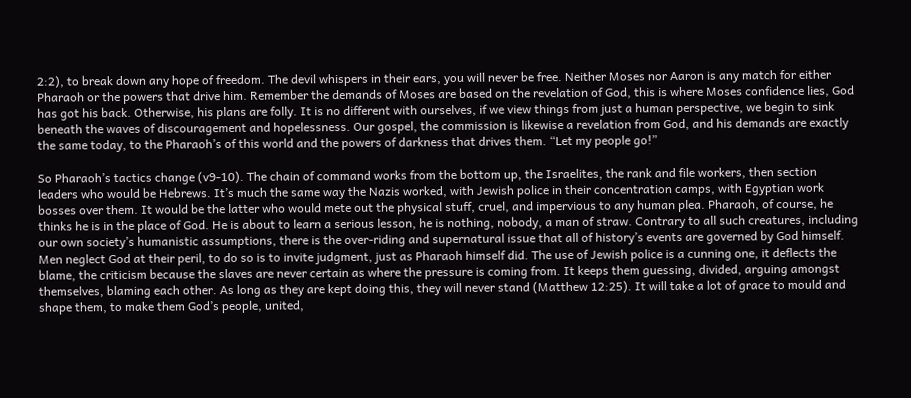2:2), to break down any hope of freedom. The devil whispers in their ears, you will never be free. Neither Moses nor Aaron is any match for either Pharaoh or the powers that drive him. Remember the demands of Moses are based on the revelation of God, this is where Moses confidence lies, God has got his back. Otherwise, his plans are folly. It is no different with ourselves, if we view things from just a human perspective, we begin to sink beneath the waves of discouragement and hopelessness. Our gospel, the commission is likewise a revelation from God, and his demands are exactly the same today, to the Pharaoh’s of this world and the powers of darkness that drives them. “Let my people go!”

So Pharaoh’s tactics change (v9-10). The chain of command works from the bottom up, the Israelites, the rank and file workers, then section leaders who would be Hebrews. It’s much the same way the Nazis worked, with Jewish police in their concentration camps, with Egyptian work bosses over them. It would be the latter who would mete out the physical stuff, cruel, and impervious to any human plea. Pharaoh, of course, he thinks he is in the place of God. He is about to learn a serious lesson, he is nothing, nobody, a man of straw. Contrary to all such creatures, including our own society’s humanistic assumptions, there is the over-riding and supernatural issue that all of history’s events are governed by God himself. Men neglect God at their peril, to do so is to invite judgment, just as Pharaoh himself did. The use of Jewish police is a cunning one, it deflects the blame, the criticism because the slaves are never certain as where the pressure is coming from. It keeps them guessing, divided, arguing amongst themselves, blaming each other. As long as they are kept doing this, they will never stand (Matthew 12:25). It will take a lot of grace to mould and shape them, to make them God’s people, united,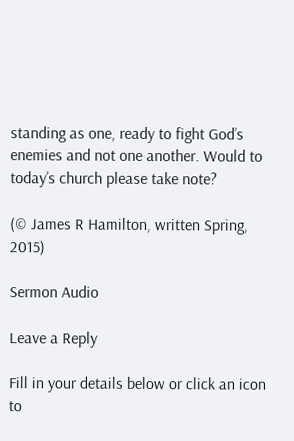standing as one, ready to fight God’s enemies and not one another. Would to today’s church please take note?

(© James R Hamilton, written Spring, 2015)

Sermon Audio

Leave a Reply

Fill in your details below or click an icon to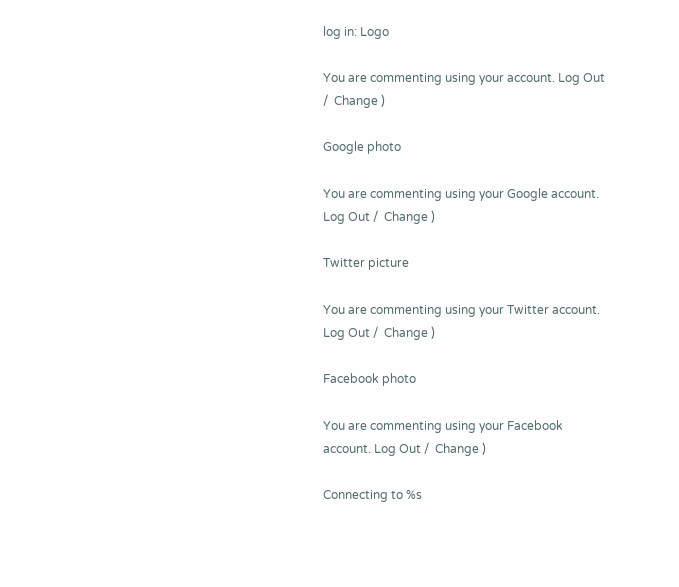log in: Logo

You are commenting using your account. Log Out /  Change )

Google photo

You are commenting using your Google account. Log Out /  Change )

Twitter picture

You are commenting using your Twitter account. Log Out /  Change )

Facebook photo

You are commenting using your Facebook account. Log Out /  Change )

Connecting to %s